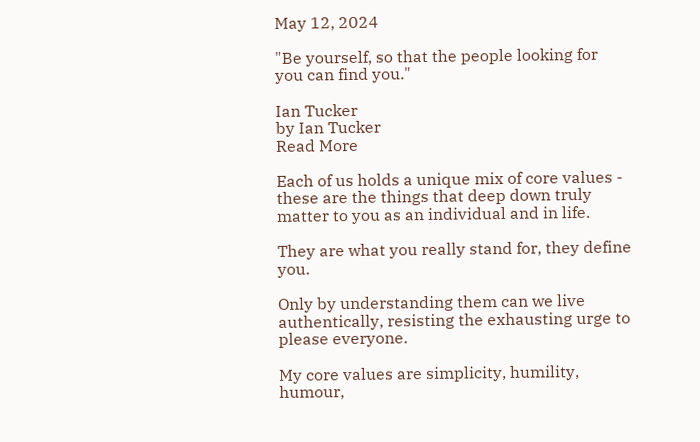May 12, 2024

"Be yourself, so that the people looking for you can find you."

Ian Tucker
by Ian Tucker
Read More

Each of us holds a unique mix of core values - these are the things that deep down truly matter to you as an individual and in life.

They are what you really stand for, they define you.

Only by understanding them can we live authentically, resisting the exhausting urge to please everyone.

My core values are simplicity, humility, humour,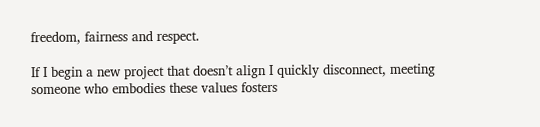freedom, fairness and respect.

If I begin a new project that doesn’t align I quickly disconnect, meeting someone who embodies these values fosters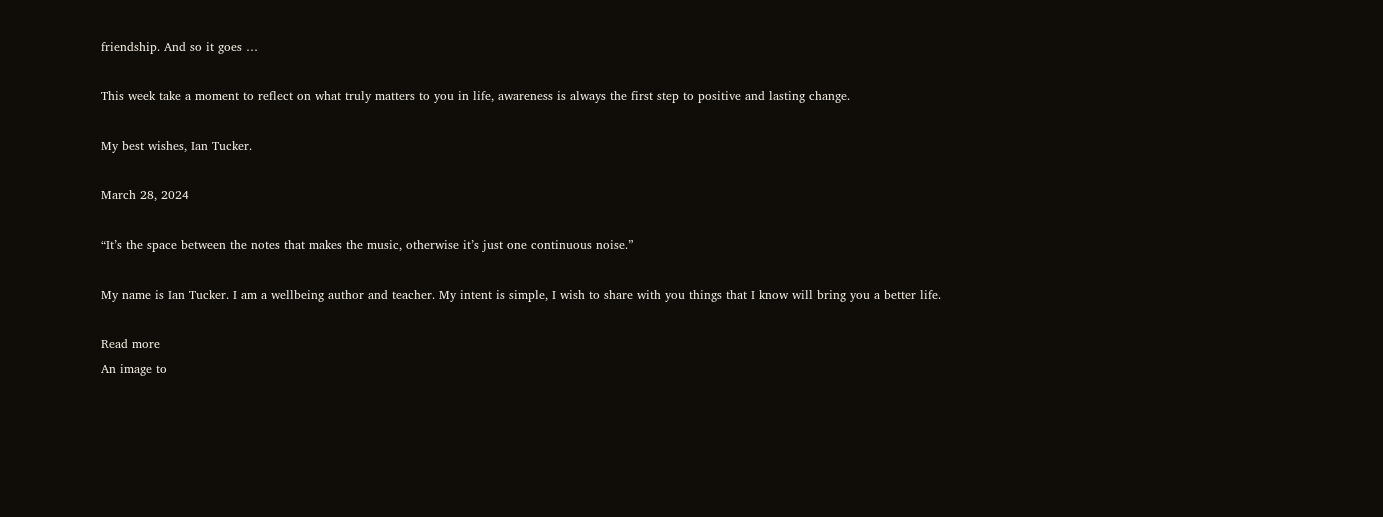friendship. And so it goes …

This week take a moment to reflect on what truly matters to you in life, awareness is always the first step to positive and lasting change.

My best wishes, Ian Tucker.

March 28, 2024

“It’s the space between the notes that makes the music, otherwise it’s just one continuous noise.”

My name is Ian Tucker. I am a wellbeing author and teacher. My intent is simple, I wish to share with you things that I know will bring you a better life.

Read more
An image to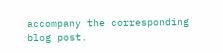accompany the corresponding blog post.